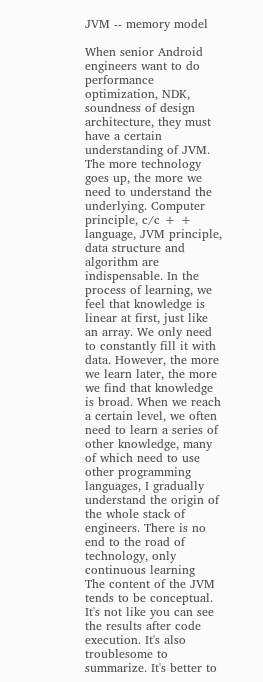JVM -- memory model

When senior Android engineers want to do performance optimization, NDK, soundness of design architecture, they must have a certain understanding of JVM. The more technology goes up, the more we need to understand the underlying. Computer principle, c/c + + language, JVM principle, data structure and algorithm are indispensable. In the process of learning, we feel that knowledge is linear at first, just like an array. We only need to constantly fill it with data. However, the more we learn later, the more we find that knowledge is broad. When we reach a certain level, we often need to learn a series of other knowledge, many of which need to use other programming languages, I gradually understand the origin of the whole stack of engineers. There is no end to the road of technology, only continuous learning
The content of the JVM tends to be conceptual. It's not like you can see the results after code execution. It's also troublesome to summarize. It's better to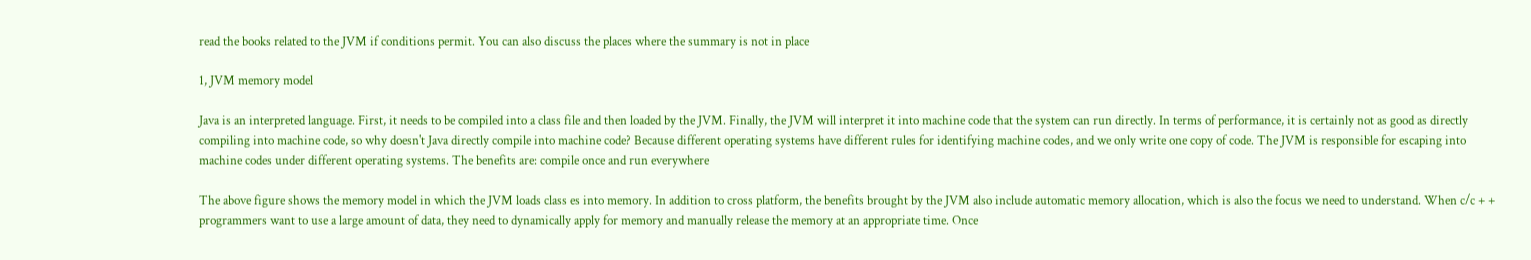read the books related to the JVM if conditions permit. You can also discuss the places where the summary is not in place

1, JVM memory model

Java is an interpreted language. First, it needs to be compiled into a class file and then loaded by the JVM. Finally, the JVM will interpret it into machine code that the system can run directly. In terms of performance, it is certainly not as good as directly compiling into machine code, so why doesn't Java directly compile into machine code? Because different operating systems have different rules for identifying machine codes, and we only write one copy of code. The JVM is responsible for escaping into machine codes under different operating systems. The benefits are: compile once and run everywhere

The above figure shows the memory model in which the JVM loads class es into memory. In addition to cross platform, the benefits brought by the JVM also include automatic memory allocation, which is also the focus we need to understand. When c/c + + programmers want to use a large amount of data, they need to dynamically apply for memory and manually release the memory at an appropriate time. Once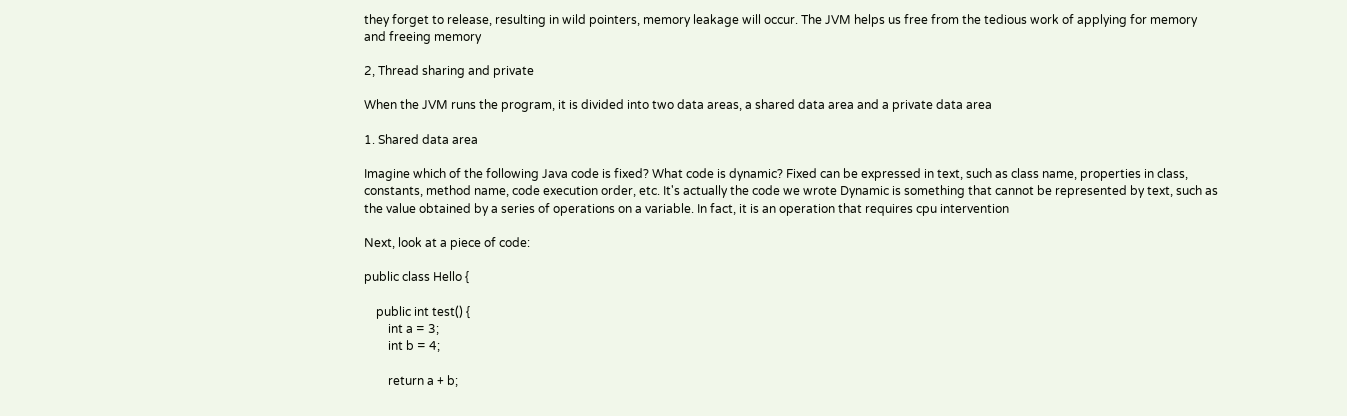they forget to release, resulting in wild pointers, memory leakage will occur. The JVM helps us free from the tedious work of applying for memory and freeing memory

2, Thread sharing and private

When the JVM runs the program, it is divided into two data areas, a shared data area and a private data area

1. Shared data area

Imagine which of the following Java code is fixed? What code is dynamic? Fixed can be expressed in text, such as class name, properties in class, constants, method name, code execution order, etc. It's actually the code we wrote Dynamic is something that cannot be represented by text, such as the value obtained by a series of operations on a variable. In fact, it is an operation that requires cpu intervention

Next, look at a piece of code:

public class Hello {

    public int test() {
        int a = 3;
        int b = 4;

        return a + b;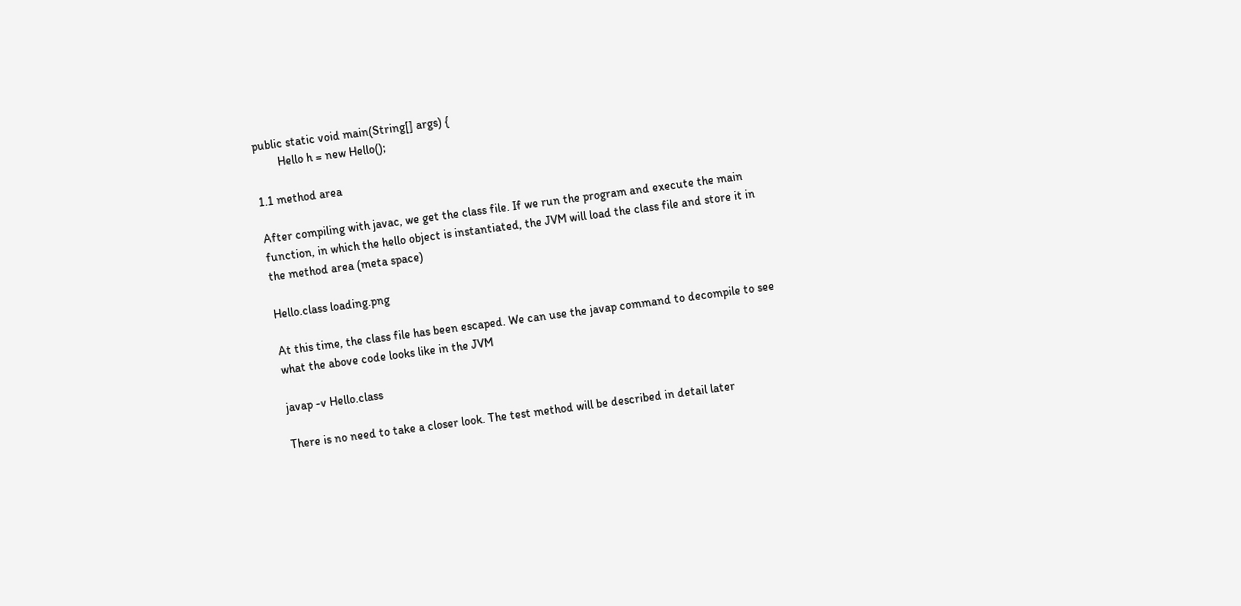public static void main(String[] args) {
        Hello h = new Hello();

1.1 method area

After compiling with javac, we get the class file. If we run the program and execute the main function, in which the hello object is instantiated, the JVM will load the class file and store it in the method area (meta space)

Hello.class loading.png

At this time, the class file has been escaped. We can use the javap command to decompile to see what the above code looks like in the JVM

javap -v Hello.class

There is no need to take a closer look. The test method will be described in detail later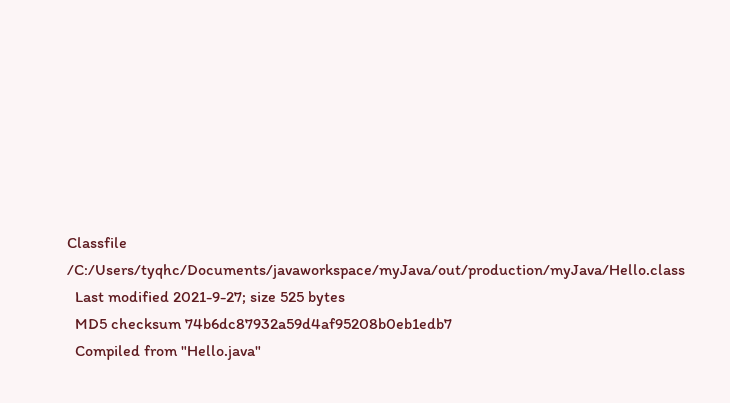Classfile /C:/Users/tyqhc/Documents/javaworkspace/myJava/out/production/myJava/Hello.class
  Last modified 2021-9-27; size 525 bytes
  MD5 checksum 74b6dc87932a59d4af95208b0eb1edb7
  Compiled from "Hello.java"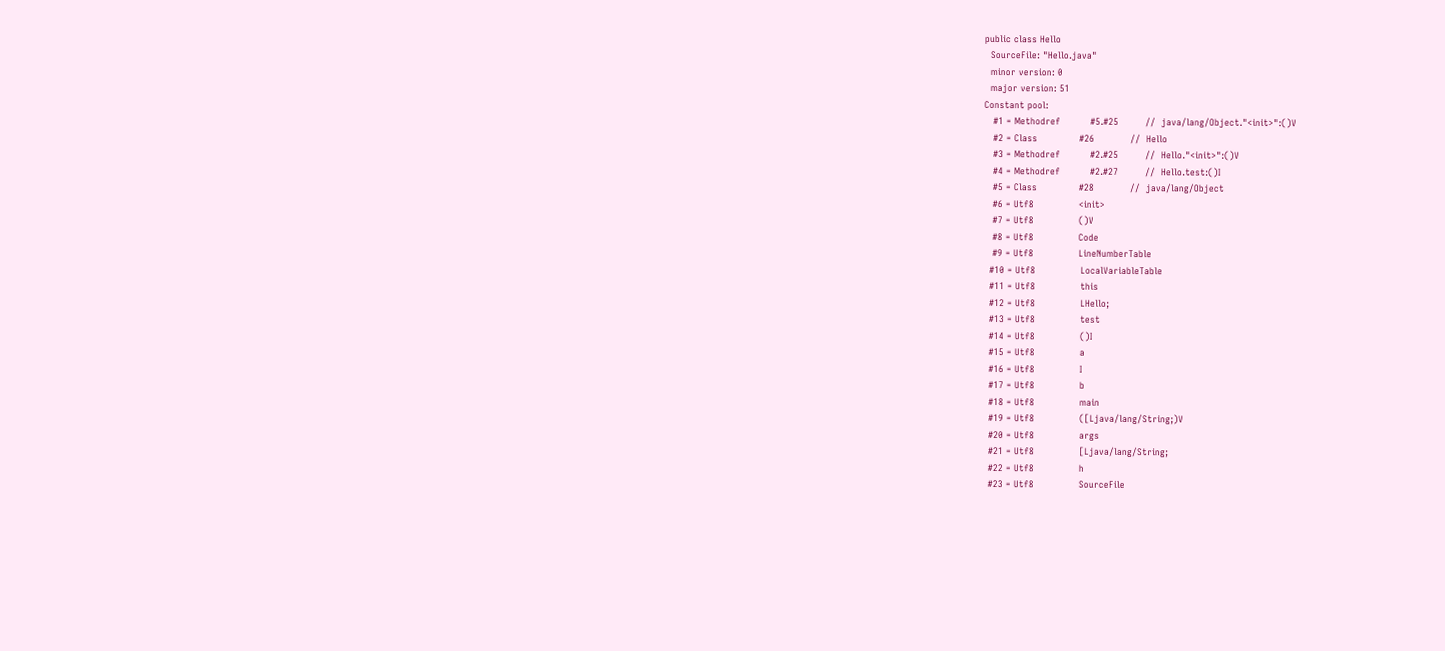public class Hello
  SourceFile: "Hello.java"
  minor version: 0
  major version: 51
Constant pool:
   #1 = Methodref          #5.#25         //  java/lang/Object."<init>":()V
   #2 = Class              #26            //  Hello
   #3 = Methodref          #2.#25         //  Hello."<init>":()V
   #4 = Methodref          #2.#27         //  Hello.test:()I
   #5 = Class              #28            //  java/lang/Object
   #6 = Utf8               <init>
   #7 = Utf8               ()V
   #8 = Utf8               Code
   #9 = Utf8               LineNumberTable
  #10 = Utf8               LocalVariableTable
  #11 = Utf8               this
  #12 = Utf8               LHello;
  #13 = Utf8               test
  #14 = Utf8               ()I
  #15 = Utf8               a
  #16 = Utf8               I
  #17 = Utf8               b
  #18 = Utf8               main
  #19 = Utf8               ([Ljava/lang/String;)V
  #20 = Utf8               args
  #21 = Utf8               [Ljava/lang/String;
  #22 = Utf8               h
  #23 = Utf8               SourceFile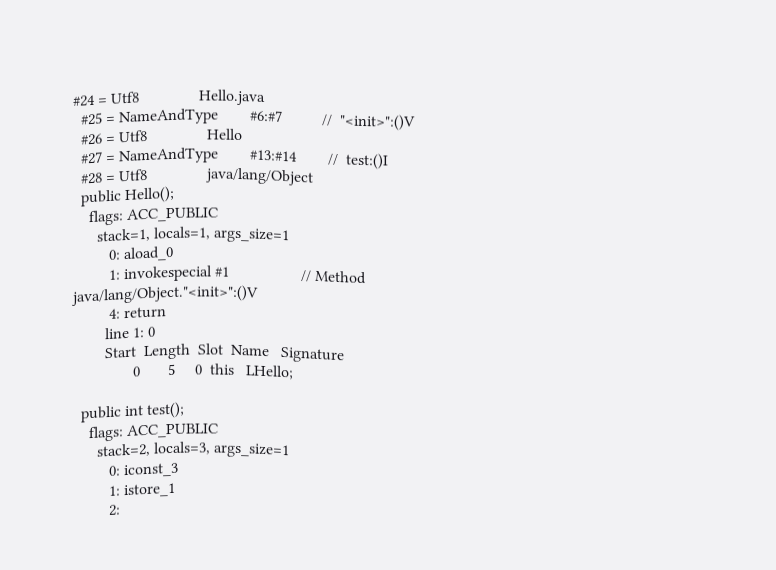#24 = Utf8               Hello.java
  #25 = NameAndType        #6:#7          //  "<init>":()V
  #26 = Utf8               Hello
  #27 = NameAndType        #13:#14        //  test:()I
  #28 = Utf8               java/lang/Object
  public Hello();
    flags: ACC_PUBLIC
      stack=1, locals=1, args_size=1
         0: aload_0
         1: invokespecial #1                  // Method java/lang/Object."<init>":()V
         4: return
        line 1: 0
        Start  Length  Slot  Name   Signature
               0       5     0  this   LHello;

  public int test();
    flags: ACC_PUBLIC
      stack=2, locals=3, args_size=1
         0: iconst_3
         1: istore_1
         2: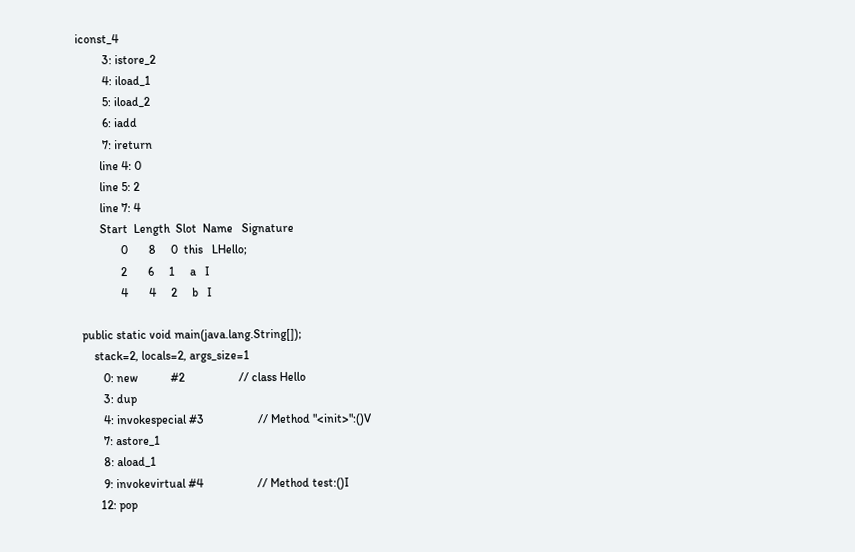iconst_4
         3: istore_2
         4: iload_1
         5: iload_2
         6: iadd
         7: ireturn
        line 4: 0
        line 5: 2
        line 7: 4
        Start  Length  Slot  Name   Signature
               0       8     0  this   LHello;
               2       6     1     a   I
               4       4     2     b   I

  public static void main(java.lang.String[]);
      stack=2, locals=2, args_size=1
         0: new           #2                  // class Hello
         3: dup
         4: invokespecial #3                  // Method "<init>":()V
         7: astore_1
         8: aload_1
         9: invokevirtual #4                  // Method test:()I
        12: pop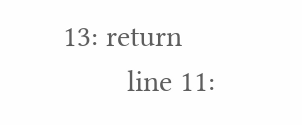13: return
        line 11: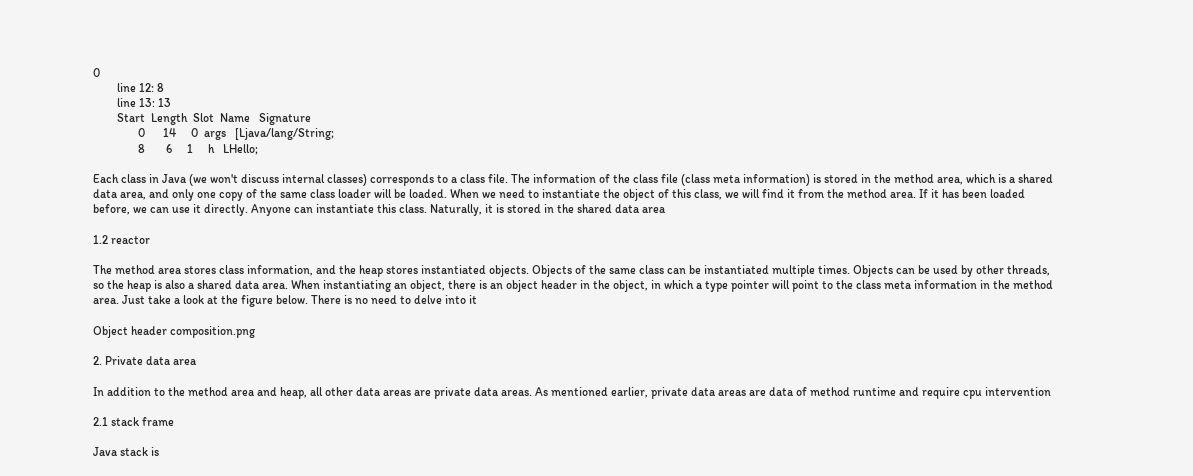0
        line 12: 8
        line 13: 13
        Start  Length  Slot  Name   Signature
               0      14     0  args   [Ljava/lang/String;
               8       6     1     h   LHello;

Each class in Java (we won't discuss internal classes) corresponds to a class file. The information of the class file (class meta information) is stored in the method area, which is a shared data area, and only one copy of the same class loader will be loaded. When we need to instantiate the object of this class, we will find it from the method area. If it has been loaded before, we can use it directly. Anyone can instantiate this class. Naturally, it is stored in the shared data area

1.2 reactor

The method area stores class information, and the heap stores instantiated objects. Objects of the same class can be instantiated multiple times. Objects can be used by other threads, so the heap is also a shared data area. When instantiating an object, there is an object header in the object, in which a type pointer will point to the class meta information in the method area. Just take a look at the figure below. There is no need to delve into it

Object header composition.png

2. Private data area

In addition to the method area and heap, all other data areas are private data areas. As mentioned earlier, private data areas are data of method runtime and require cpu intervention

2.1 stack frame

Java stack is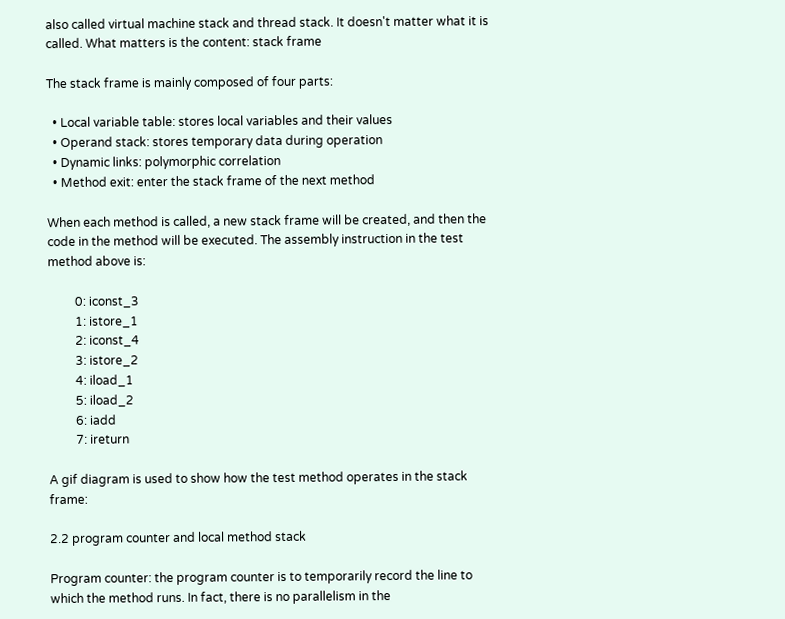also called virtual machine stack and thread stack. It doesn't matter what it is called. What matters is the content: stack frame

The stack frame is mainly composed of four parts:

  • Local variable table: stores local variables and their values
  • Operand stack: stores temporary data during operation
  • Dynamic links: polymorphic correlation
  • Method exit: enter the stack frame of the next method

When each method is called, a new stack frame will be created, and then the code in the method will be executed. The assembly instruction in the test method above is:

         0: iconst_3
         1: istore_1
         2: iconst_4
         3: istore_2
         4: iload_1
         5: iload_2
         6: iadd
         7: ireturn

A gif diagram is used to show how the test method operates in the stack frame:

2.2 program counter and local method stack

Program counter: the program counter is to temporarily record the line to which the method runs. In fact, there is no parallelism in the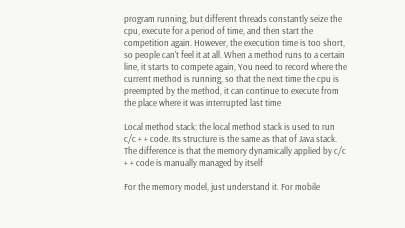program running, but different threads constantly seize the cpu, execute for a period of time, and then start the competition again. However, the execution time is too short, so people can't feel it at all. When a method runs to a certain line, it starts to compete again, You need to record where the current method is running, so that the next time the cpu is preempted by the method, it can continue to execute from the place where it was interrupted last time

Local method stack: the local method stack is used to run c/c + + code. Its structure is the same as that of Java stack. The difference is that the memory dynamically applied by c/c + + code is manually managed by itself

For the memory model, just understand it. For mobile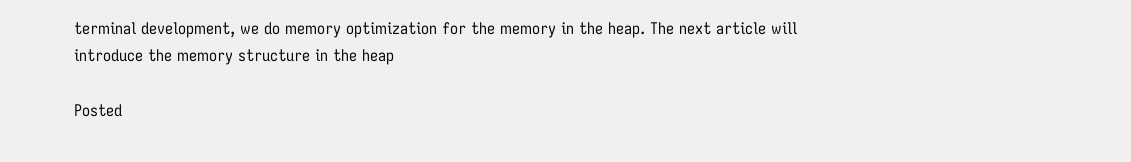terminal development, we do memory optimization for the memory in the heap. The next article will introduce the memory structure in the heap

Posted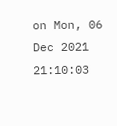on Mon, 06 Dec 2021 21:10:03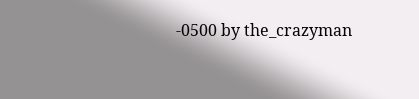-0500 by the_crazyman